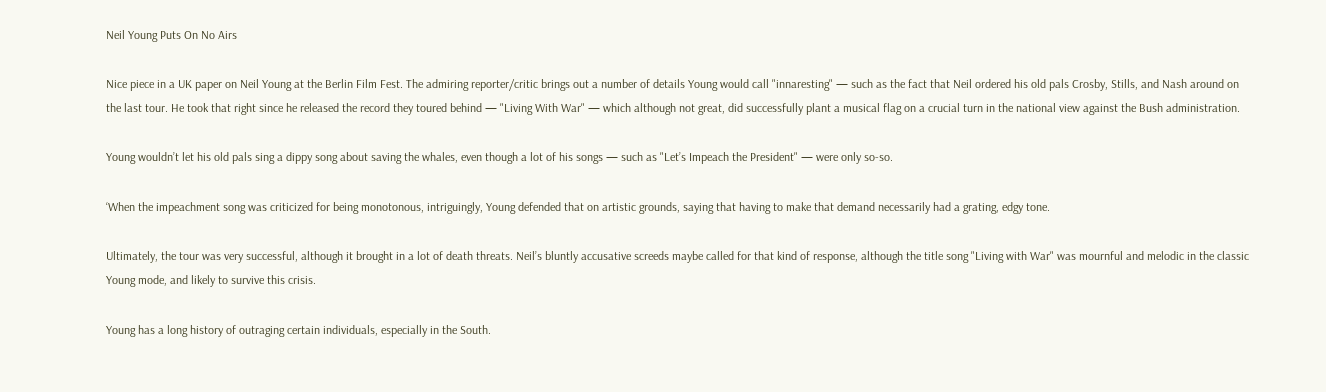Neil Young Puts On No Airs

Nice piece in a UK paper on Neil Young at the Berlin Film Fest. The admiring reporter/critic brings out a number of details Young would call "innaresting" — such as the fact that Neil ordered his old pals Crosby, Stills, and Nash around on the last tour. He took that right since he released the record they toured behind — "Living With War" — which although not great, did successfully plant a musical flag on a crucial turn in the national view against the Bush administration.

Young wouldn’t let his old pals sing a dippy song about saving the whales, even though a lot of his songs — such as "Let’s Impeach the President" — were only so-so.

‘When the impeachment song was criticized for being monotonous, intriguingly, Young defended that on artistic grounds, saying that having to make that demand necessarily had a grating, edgy tone.

Ultimately, the tour was very successful, although it brought in a lot of death threats. Neil’s bluntly accusative screeds maybe called for that kind of response, although the title song "Living with War" was mournful and melodic in the classic Young mode, and likely to survive this crisis.

Young has a long history of outraging certain individuals, especially in the South.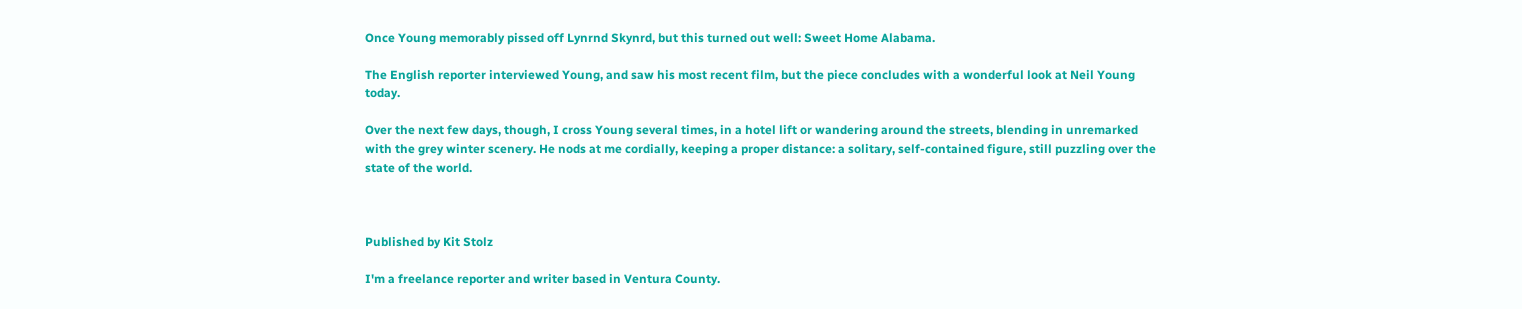Once Young memorably pissed off Lynrnd Skynrd, but this turned out well: Sweet Home Alabama.

The English reporter interviewed Young, and saw his most recent film, but the piece concludes with a wonderful look at Neil Young today.

Over the next few days, though, I cross Young several times, in a hotel lift or wandering around the streets, blending in unremarked with the grey winter scenery. He nods at me cordially, keeping a proper distance: a solitary, self-contained figure, still puzzling over the state of the world.



Published by Kit Stolz

I'm a freelance reporter and writer based in Ventura County.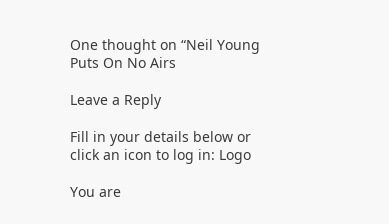One thought on “Neil Young Puts On No Airs

Leave a Reply

Fill in your details below or click an icon to log in: Logo

You are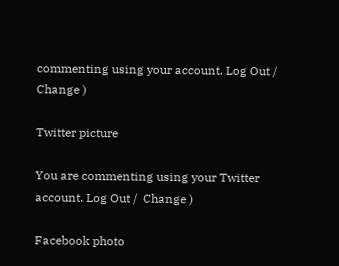commenting using your account. Log Out /  Change )

Twitter picture

You are commenting using your Twitter account. Log Out /  Change )

Facebook photo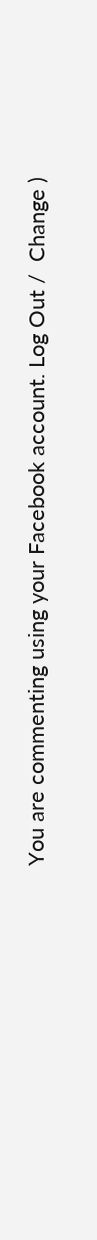You are commenting using your Facebook account. Log Out /  Change )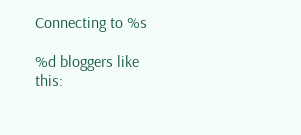Connecting to %s

%d bloggers like this: